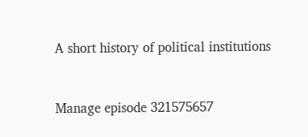A short history of political institutions


Manage episode 321575657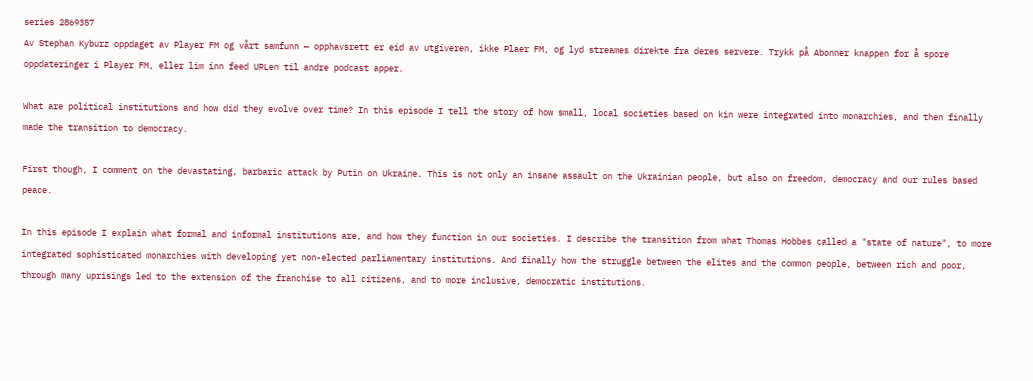series 2869357
Av Stephan Kyburz oppdaget av Player FM og vårt samfunn — opphavsrett er eid av utgiveren, ikke Plaer FM, og lyd streames direkte fra deres servere. Trykk på Abonner knappen for å spore oppdateringer i Player FM, eller lim inn feed URLen til andre podcast apper.

What are political institutions and how did they evolve over time? In this episode I tell the story of how small, local societies based on kin were integrated into monarchies, and then finally made the transition to democracy.

First though, I comment on the devastating, barbaric attack by Putin on Ukraine. This is not only an insane assault on the Ukrainian people, but also on freedom, democracy and our rules based peace.

In this episode I explain what formal and informal institutions are, and how they function in our societies. I describe the transition from what Thomas Hobbes called a "state of nature", to more integrated sophisticated monarchies with developing yet non-elected parliamentary institutions. And finally how the struggle between the elites and the common people, between rich and poor, through many uprisings led to the extension of the franchise to all citizens, and to more inclusive, democratic institutions.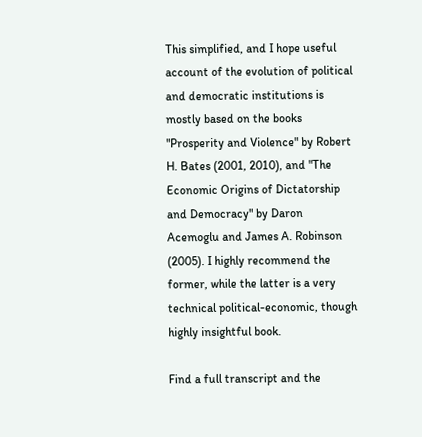This simplified, and I hope useful account of the evolution of political and democratic institutions is mostly based on the books "Prosperity and Violence" by Robert H. Bates (2001, 2010), and "The Economic Origins of Dictatorship and Democracy" by Daron Acemoglu and James A. Robinson (2005). I highly recommend the former, while the latter is a very technical political-economic, though highly insightful book.

Find a full transcript and the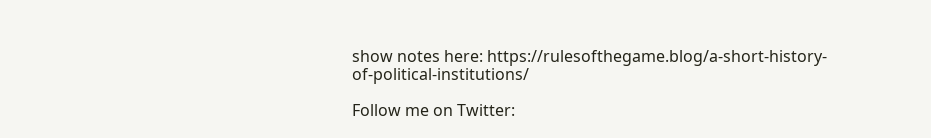show notes here: https://rulesofthegame.blog/a-short-history-of-political-institutions/

Follow me on Twitter: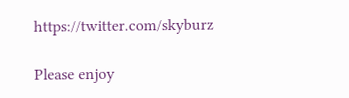https://twitter.com/skyburz

Please enjoy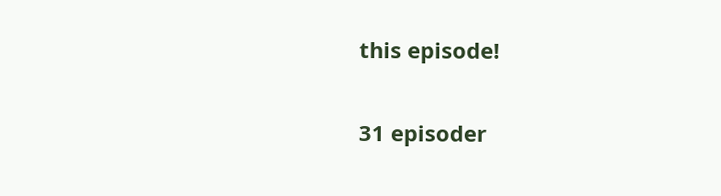this episode!

31 episoder